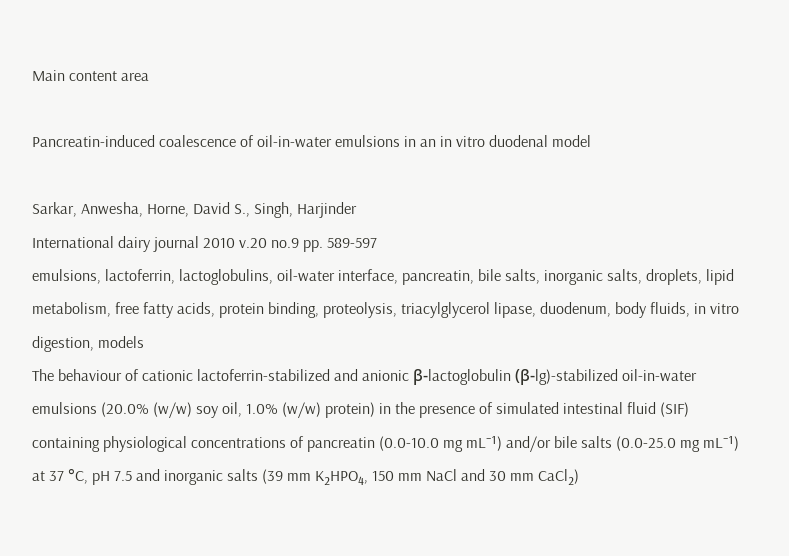Main content area

Pancreatin-induced coalescence of oil-in-water emulsions in an in vitro duodenal model

Sarkar, Anwesha, Horne, David S., Singh, Harjinder
International dairy journal 2010 v.20 no.9 pp. 589-597
emulsions, lactoferrin, lactoglobulins, oil-water interface, pancreatin, bile salts, inorganic salts, droplets, lipid metabolism, free fatty acids, protein binding, proteolysis, triacylglycerol lipase, duodenum, body fluids, in vitro digestion, models
The behaviour of cationic lactoferrin-stabilized and anionic β-lactoglobulin (β-lg)-stabilized oil-in-water emulsions (20.0% (w/w) soy oil, 1.0% (w/w) protein) in the presence of simulated intestinal fluid (SIF) containing physiological concentrations of pancreatin (0.0-10.0 mg mL⁻¹) and/or bile salts (0.0-25.0 mg mL⁻¹) at 37 °C, pH 7.5 and inorganic salts (39 mm K₂HPO₄, 150 mm NaCl and 30 mm CaCl₂)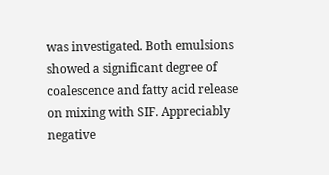was investigated. Both emulsions showed a significant degree of coalescence and fatty acid release on mixing with SIF. Appreciably negative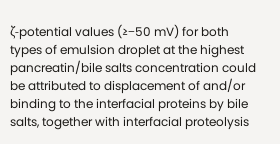ζ-potential values (≥−50 mV) for both types of emulsion droplet at the highest pancreatin/bile salts concentration could be attributed to displacement of and/or binding to the interfacial proteins by bile salts, together with interfacial proteolysis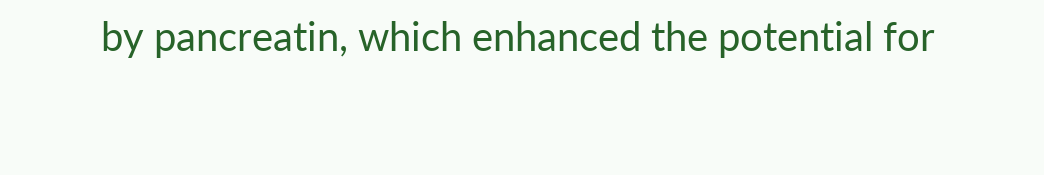by pancreatin, which enhanced the potential for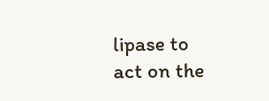lipase to act on the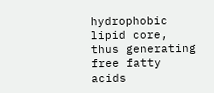hydrophobic lipid core, thus generating free fatty acids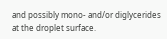and possibly mono- and/or diglycerides at the droplet surface.